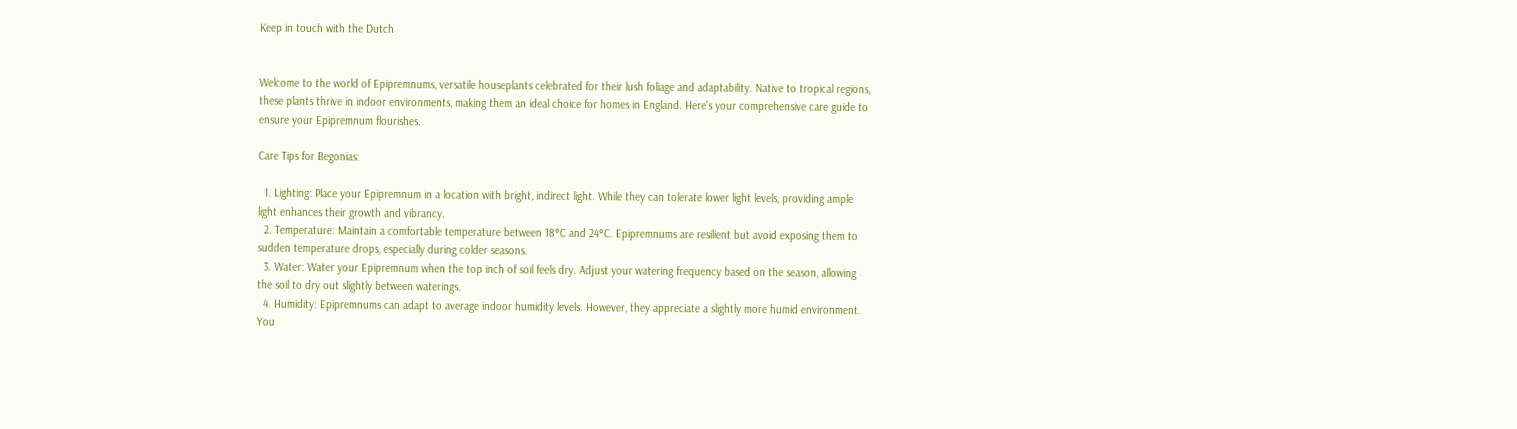Keep in touch with the Dutch


Welcome to the world of Epipremnums, versatile houseplants celebrated for their lush foliage and adaptability. Native to tropical regions, these plants thrive in indoor environments, making them an ideal choice for homes in England. Here’s your comprehensive care guide to ensure your Epipremnum flourishes.

Care Tips for Begonias:

  1. Lighting: Place your Epipremnum in a location with bright, indirect light. While they can tolerate lower light levels, providing ample light enhances their growth and vibrancy.
  2. Temperature: Maintain a comfortable temperature between 18°C and 24°C. Epipremnums are resilient but avoid exposing them to sudden temperature drops, especially during colder seasons.
  3. Water: Water your Epipremnum when the top inch of soil feels dry. Adjust your watering frequency based on the season, allowing the soil to dry out slightly between waterings.
  4. Humidity: Epipremnums can adapt to average indoor humidity levels. However, they appreciate a slightly more humid environment. You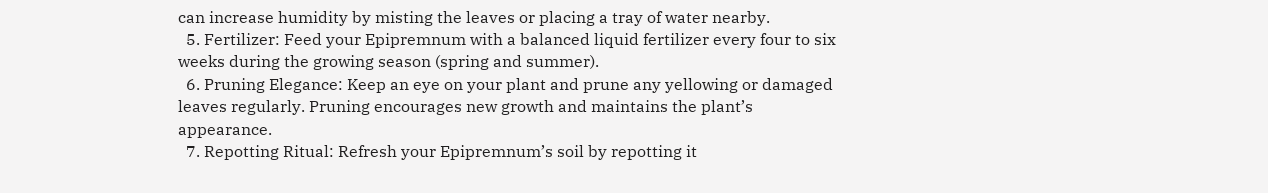can increase humidity by misting the leaves or placing a tray of water nearby.
  5. Fertilizer: Feed your Epipremnum with a balanced liquid fertilizer every four to six weeks during the growing season (spring and summer).
  6. Pruning Elegance: Keep an eye on your plant and prune any yellowing or damaged leaves regularly. Pruning encourages new growth and maintains the plant’s appearance.
  7. Repotting Ritual: Refresh your Epipremnum’s soil by repotting it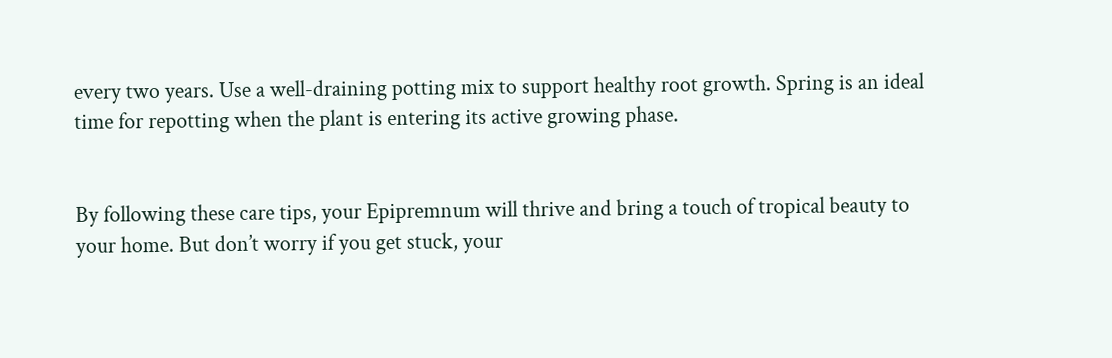every two years. Use a well-draining potting mix to support healthy root growth. Spring is an ideal time for repotting when the plant is entering its active growing phase.


By following these care tips, your Epipremnum will thrive and bring a touch of tropical beauty to your home. But don’t worry if you get stuck, your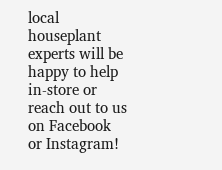local houseplant experts will be happy to help in-store or reach out to us on Facebook or Instagram!